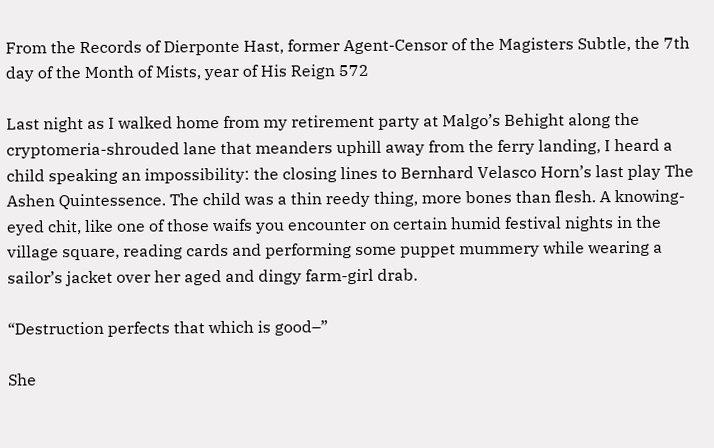From the Records of Dierponte Hast, former Agent-Censor of the Magisters Subtle, the 7th day of the Month of Mists, year of His Reign 572

Last night as I walked home from my retirement party at Malgo’s Behight along the cryptomeria-shrouded lane that meanders uphill away from the ferry landing, I heard a child speaking an impossibility: the closing lines to Bernhard Velasco Horn’s last play The Ashen Quintessence. The child was a thin reedy thing, more bones than flesh. A knowing-eyed chit, like one of those waifs you encounter on certain humid festival nights in the village square, reading cards and performing some puppet mummery while wearing a sailor’s jacket over her aged and dingy farm-girl drab.

“Destruction perfects that which is good–”

She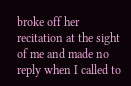broke off her recitation at the sight of me and made no reply when I called to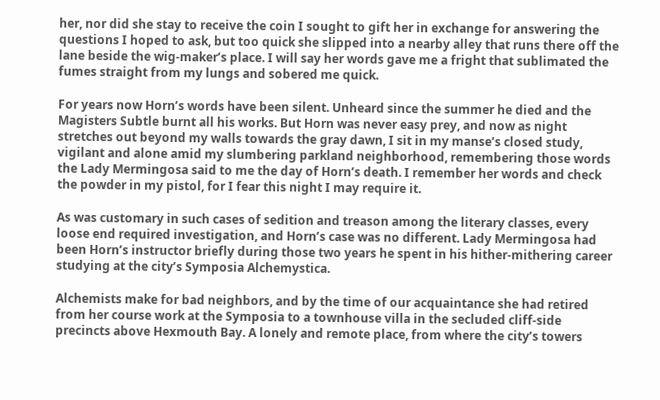her, nor did she stay to receive the coin I sought to gift her in exchange for answering the questions I hoped to ask, but too quick she slipped into a nearby alley that runs there off the lane beside the wig-maker’s place. I will say her words gave me a fright that sublimated the fumes straight from my lungs and sobered me quick.

For years now Horn’s words have been silent. Unheard since the summer he died and the Magisters Subtle burnt all his works. But Horn was never easy prey, and now as night stretches out beyond my walls towards the gray dawn, I sit in my manse’s closed study, vigilant and alone amid my slumbering parkland neighborhood, remembering those words the Lady Mermingosa said to me the day of Horn’s death. I remember her words and check the powder in my pistol, for I fear this night I may require it.

As was customary in such cases of sedition and treason among the literary classes, every loose end required investigation, and Horn’s case was no different. Lady Mermingosa had been Horn’s instructor briefly during those two years he spent in his hither-mithering career studying at the city’s Symposia Alchemystica.

Alchemists make for bad neighbors, and by the time of our acquaintance she had retired from her course work at the Symposia to a townhouse villa in the secluded cliff-side precincts above Hexmouth Bay. A lonely and remote place, from where the city’s towers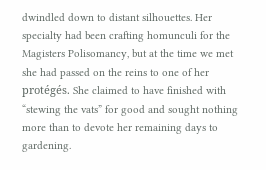dwindled down to distant silhouettes. Her specialty had been crafting homunculi for the Magisters Polisomancy, but at the time we met she had passed on the reins to one of her protégés. She claimed to have finished with “stewing the vats” for good and sought nothing more than to devote her remaining days to gardening.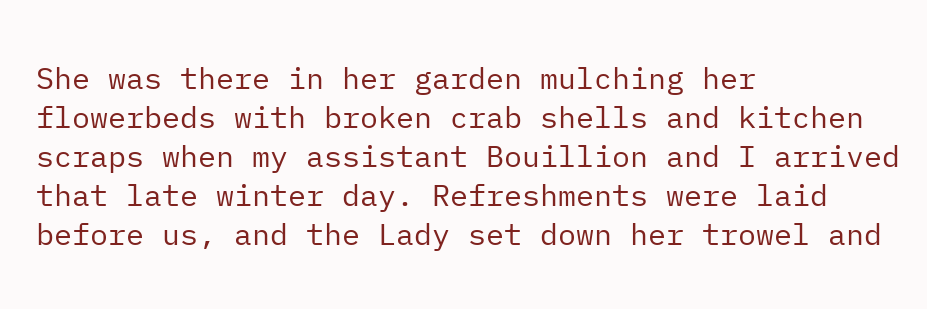She was there in her garden mulching her flowerbeds with broken crab shells and kitchen scraps when my assistant Bouillion and I arrived that late winter day. Refreshments were laid before us, and the Lady set down her trowel and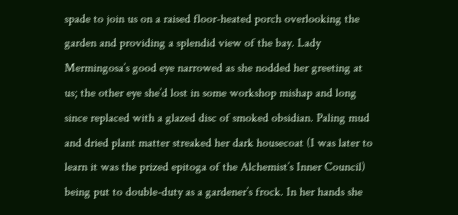spade to join us on a raised floor-heated porch overlooking the garden and providing a splendid view of the bay. Lady Mermingosa’s good eye narrowed as she nodded her greeting at us; the other eye she’d lost in some workshop mishap and long since replaced with a glazed disc of smoked obsidian. Paling mud and dried plant matter streaked her dark housecoat (I was later to learn it was the prized epitoga of the Alchemist’s Inner Council) being put to double-duty as a gardener’s frock. In her hands she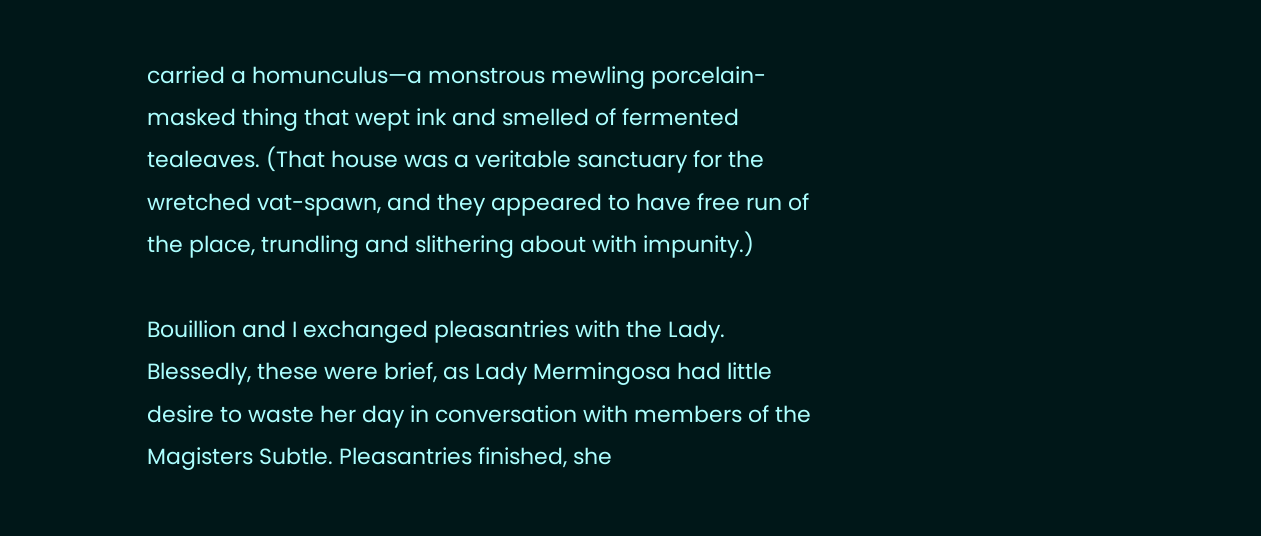carried a homunculus—a monstrous mewling porcelain-masked thing that wept ink and smelled of fermented tealeaves. (That house was a veritable sanctuary for the wretched vat-spawn, and they appeared to have free run of the place, trundling and slithering about with impunity.)

Bouillion and I exchanged pleasantries with the Lady. Blessedly, these were brief, as Lady Mermingosa had little desire to waste her day in conversation with members of the Magisters Subtle. Pleasantries finished, she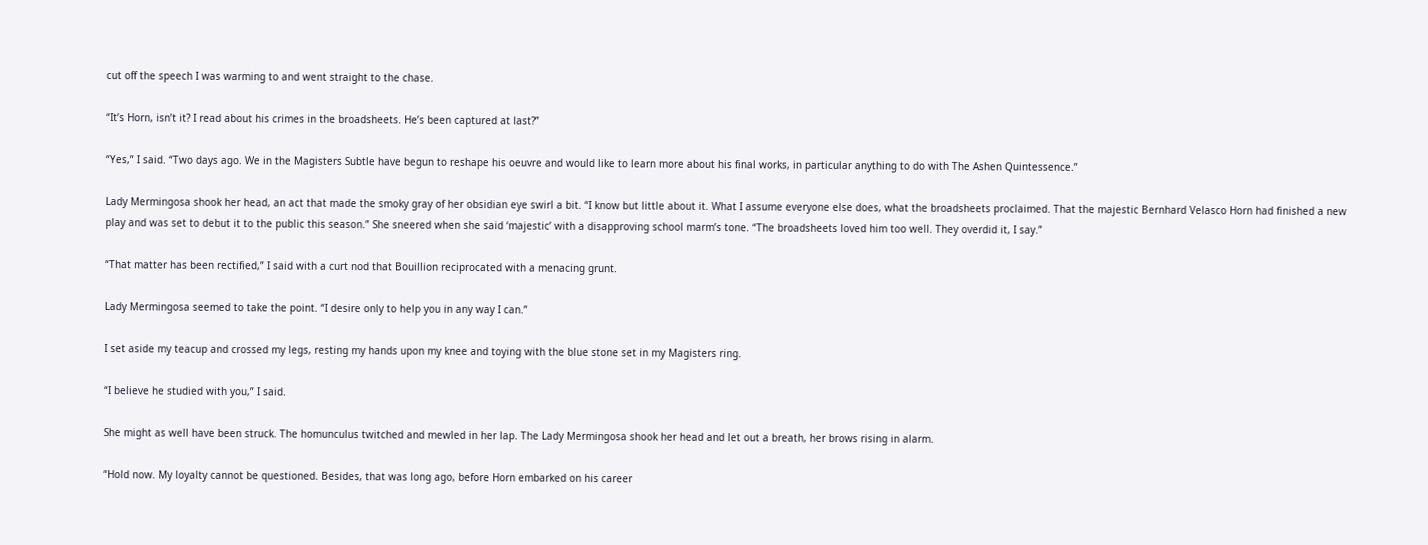cut off the speech I was warming to and went straight to the chase.

“It’s Horn, isn’t it? I read about his crimes in the broadsheets. He’s been captured at last?”

“Yes,” I said. “Two days ago. We in the Magisters Subtle have begun to reshape his oeuvre and would like to learn more about his final works, in particular anything to do with The Ashen Quintessence.”

Lady Mermingosa shook her head, an act that made the smoky gray of her obsidian eye swirl a bit. “I know but little about it. What I assume everyone else does, what the broadsheets proclaimed. That the majestic Bernhard Velasco Horn had finished a new play and was set to debut it to the public this season.” She sneered when she said ‘majestic’ with a disapproving school marm’s tone. “The broadsheets loved him too well. They overdid it, I say.”

“That matter has been rectified,” I said with a curt nod that Bouillion reciprocated with a menacing grunt.

Lady Mermingosa seemed to take the point. “I desire only to help you in any way I can.”

I set aside my teacup and crossed my legs, resting my hands upon my knee and toying with the blue stone set in my Magisters ring.

“I believe he studied with you,” I said.

She might as well have been struck. The homunculus twitched and mewled in her lap. The Lady Mermingosa shook her head and let out a breath, her brows rising in alarm.

“Hold now. My loyalty cannot be questioned. Besides, that was long ago, before Horn embarked on his career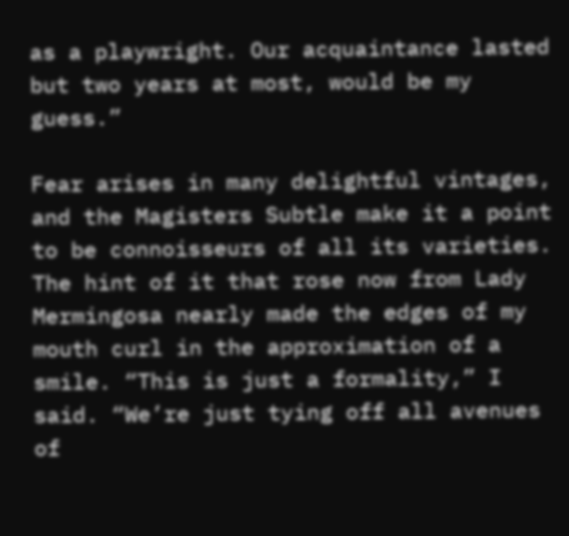as a playwright. Our acquaintance lasted but two years at most, would be my guess.”

Fear arises in many delightful vintages, and the Magisters Subtle make it a point to be connoisseurs of all its varieties. The hint of it that rose now from Lady Mermingosa nearly made the edges of my mouth curl in the approximation of a smile. “This is just a formality,” I said. “We’re just tying off all avenues of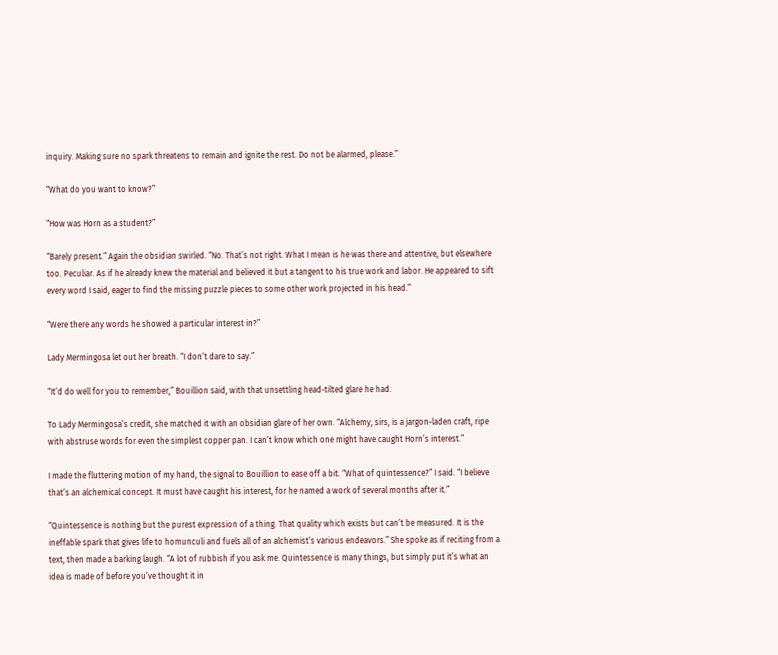inquiry. Making sure no spark threatens to remain and ignite the rest. Do not be alarmed, please.”

“What do you want to know?”

“How was Horn as a student?”

“Barely present.” Again the obsidian swirled. “No. That’s not right. What I mean is he was there and attentive, but elsewhere too. Peculiar. As if he already knew the material and believed it but a tangent to his true work and labor. He appeared to sift every word I said, eager to find the missing puzzle pieces to some other work projected in his head.”

“Were there any words he showed a particular interest in?”

Lady Mermingosa let out her breath. “I don’t dare to say.”

“It’d do well for you to remember,” Bouillion said, with that unsettling head-tilted glare he had.

To Lady Mermingosa’s credit, she matched it with an obsidian glare of her own. “Alchemy, sirs, is a jargon-laden craft, ripe with abstruse words for even the simplest copper pan. I can’t know which one might have caught Horn’s interest.”

I made the fluttering motion of my hand, the signal to Bouillion to ease off a bit. “What of quintessence?” I said. “I believe that’s an alchemical concept. It must have caught his interest, for he named a work of several months after it.”

“Quintessence is nothing but the purest expression of a thing. That quality which exists but can’t be measured. It is the ineffable spark that gives life to homunculi and fuels all of an alchemist’s various endeavors.” She spoke as if reciting from a text, then made a barking laugh. “A lot of rubbish if you ask me. Quintessence is many things, but simply put it’s what an idea is made of before you’ve thought it in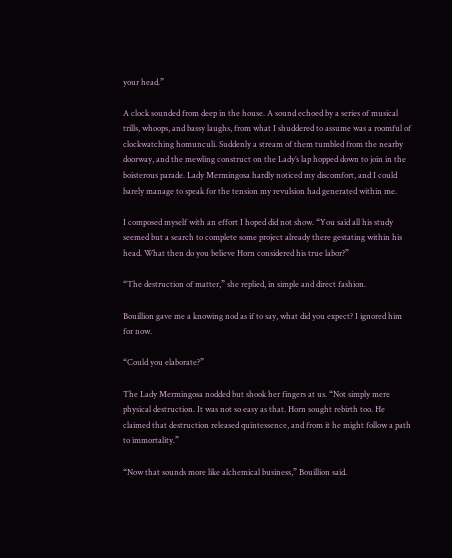your head.”

A clock sounded from deep in the house. A sound echoed by a series of musical trills, whoops, and bassy laughs, from what I shuddered to assume was a roomful of clockwatching homunculi. Suddenly a stream of them tumbled from the nearby doorway, and the mewling construct on the Lady’s lap hopped down to join in the boisterous parade. Lady Mermingosa hardly noticed my discomfort, and I could barely manage to speak for the tension my revulsion had generated within me.

I composed myself with an effort I hoped did not show. “You said all his study seemed but a search to complete some project already there gestating within his head. What then do you believe Horn considered his true labor?”

“The destruction of matter,” she replied, in simple and direct fashion.

Bouillion gave me a knowing nod as if to say, what did you expect? I ignored him for now.

“Could you elaborate?”

The Lady Mermingosa nodded but shook her fingers at us. “Not simply mere physical destruction. It was not so easy as that. Horn sought rebirth too. He claimed that destruction released quintessence, and from it he might follow a path to immortality.”

“Now that sounds more like alchemical business,” Bouillion said.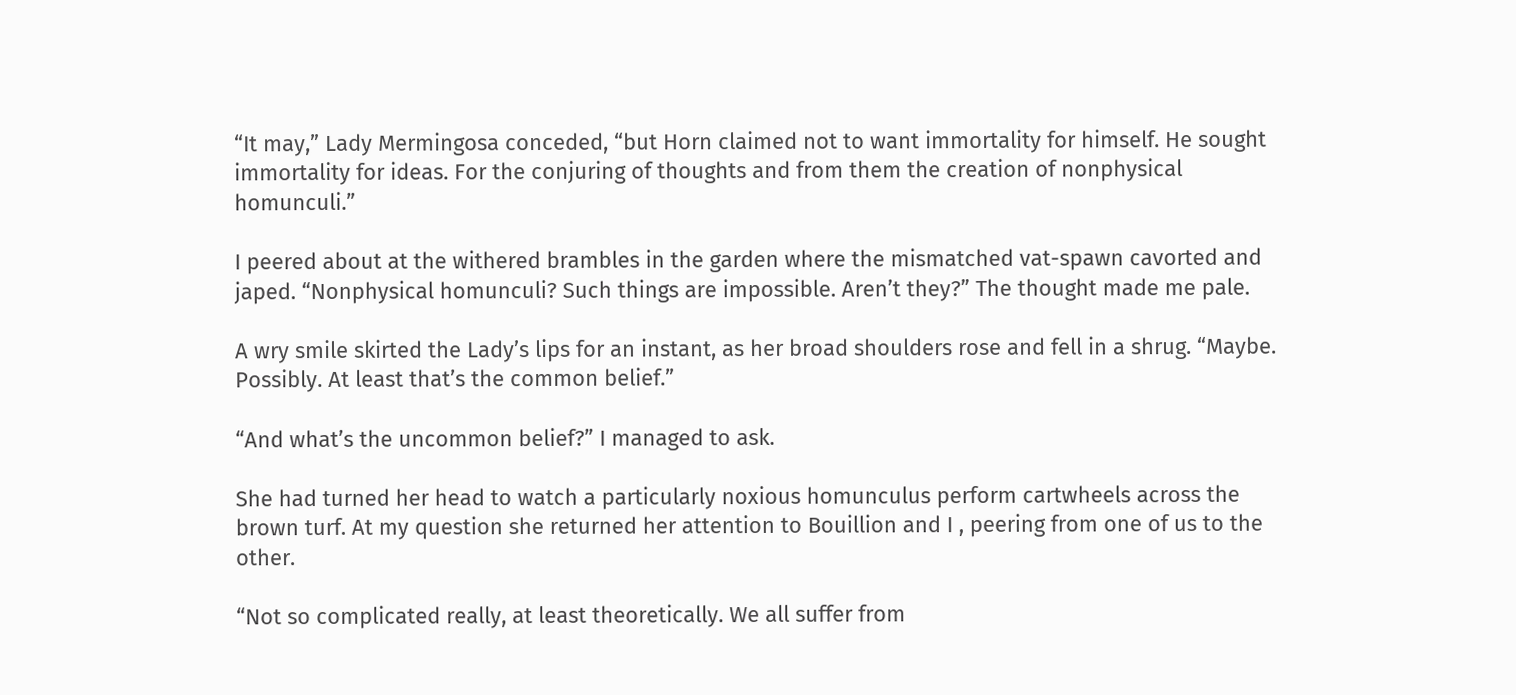“It may,” Lady Mermingosa conceded, “but Horn claimed not to want immortality for himself. He sought immortality for ideas. For the conjuring of thoughts and from them the creation of nonphysical homunculi.”

I peered about at the withered brambles in the garden where the mismatched vat-spawn cavorted and japed. “Nonphysical homunculi? Such things are impossible. Aren’t they?” The thought made me pale.

A wry smile skirted the Lady’s lips for an instant, as her broad shoulders rose and fell in a shrug. “Maybe. Possibly. At least that’s the common belief.”

“And what’s the uncommon belief?” I managed to ask.

She had turned her head to watch a particularly noxious homunculus perform cartwheels across the brown turf. At my question she returned her attention to Bouillion and I , peering from one of us to the other.

“Not so complicated really, at least theoretically. We all suffer from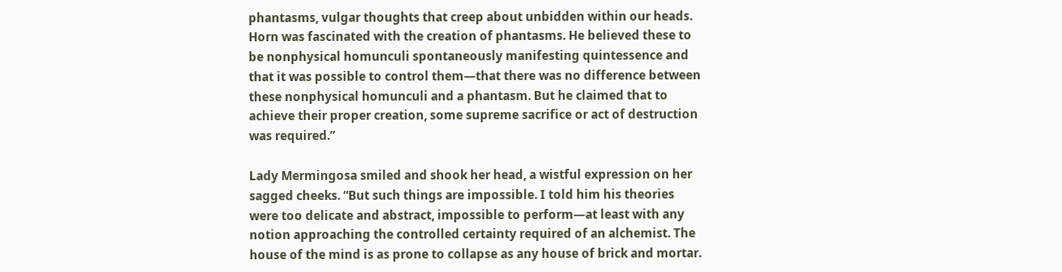phantasms, vulgar thoughts that creep about unbidden within our heads. Horn was fascinated with the creation of phantasms. He believed these to be nonphysical homunculi spontaneously manifesting quintessence and that it was possible to control them—that there was no difference between these nonphysical homunculi and a phantasm. But he claimed that to achieve their proper creation, some supreme sacrifice or act of destruction was required.”

Lady Mermingosa smiled and shook her head, a wistful expression on her sagged cheeks. “But such things are impossible. I told him his theories were too delicate and abstract, impossible to perform—at least with any notion approaching the controlled certainty required of an alchemist. The house of the mind is as prone to collapse as any house of brick and mortar.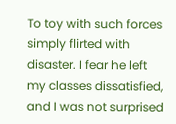To toy with such forces simply flirted with disaster. I fear he left my classes dissatisfied, and I was not surprised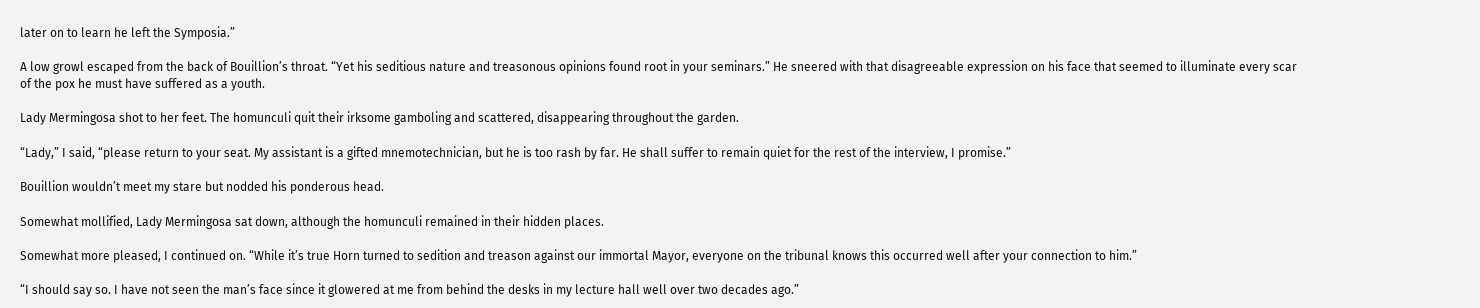later on to learn he left the Symposia.”

A low growl escaped from the back of Bouillion’s throat. “Yet his seditious nature and treasonous opinions found root in your seminars.” He sneered with that disagreeable expression on his face that seemed to illuminate every scar of the pox he must have suffered as a youth.

Lady Mermingosa shot to her feet. The homunculi quit their irksome gamboling and scattered, disappearing throughout the garden.

“Lady,” I said, “please return to your seat. My assistant is a gifted mnemotechnician, but he is too rash by far. He shall suffer to remain quiet for the rest of the interview, I promise.”

Bouillion wouldn’t meet my stare but nodded his ponderous head.

Somewhat mollified, Lady Mermingosa sat down, although the homunculi remained in their hidden places.

Somewhat more pleased, I continued on. “While it’s true Horn turned to sedition and treason against our immortal Mayor, everyone on the tribunal knows this occurred well after your connection to him.”

“I should say so. I have not seen the man’s face since it glowered at me from behind the desks in my lecture hall well over two decades ago.”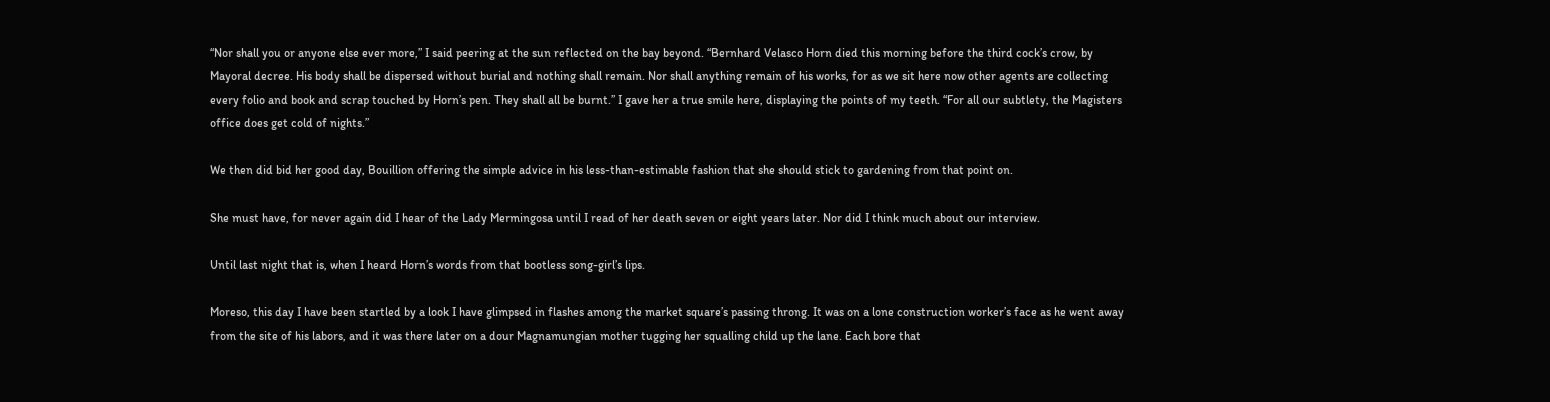“Nor shall you or anyone else ever more,” I said peering at the sun reflected on the bay beyond. “Bernhard Velasco Horn died this morning before the third cock’s crow, by Mayoral decree. His body shall be dispersed without burial and nothing shall remain. Nor shall anything remain of his works, for as we sit here now other agents are collecting every folio and book and scrap touched by Horn’s pen. They shall all be burnt.” I gave her a true smile here, displaying the points of my teeth. “For all our subtlety, the Magisters office does get cold of nights.”

We then did bid her good day, Bouillion offering the simple advice in his less-than-estimable fashion that she should stick to gardening from that point on.

She must have, for never again did I hear of the Lady Mermingosa until I read of her death seven or eight years later. Nor did I think much about our interview.

Until last night that is, when I heard Horn’s words from that bootless song-girl’s lips.

Moreso, this day I have been startled by a look I have glimpsed in flashes among the market square’s passing throng. It was on a lone construction worker’s face as he went away from the site of his labors, and it was there later on a dour Magnamungian mother tugging her squalling child up the lane. Each bore that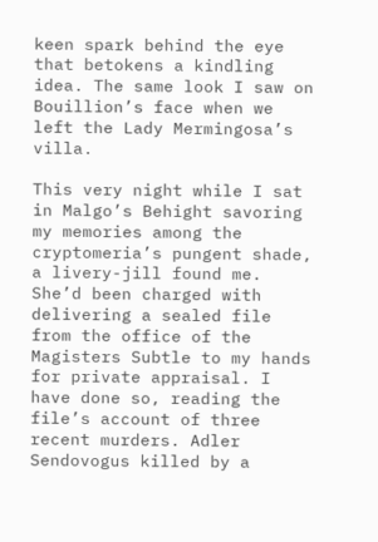keen spark behind the eye that betokens a kindling idea. The same look I saw on Bouillion’s face when we left the Lady Mermingosa’s villa.

This very night while I sat in Malgo’s Behight savoring my memories among the cryptomeria’s pungent shade, a livery-jill found me. She’d been charged with delivering a sealed file from the office of the Magisters Subtle to my hands for private appraisal. I have done so, reading the file’s account of three recent murders. Adler Sendovogus killed by a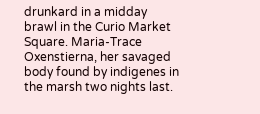drunkard in a midday brawl in the Curio Market Square. Maria-Trace Oxenstierna, her savaged body found by indigenes in the marsh two nights last.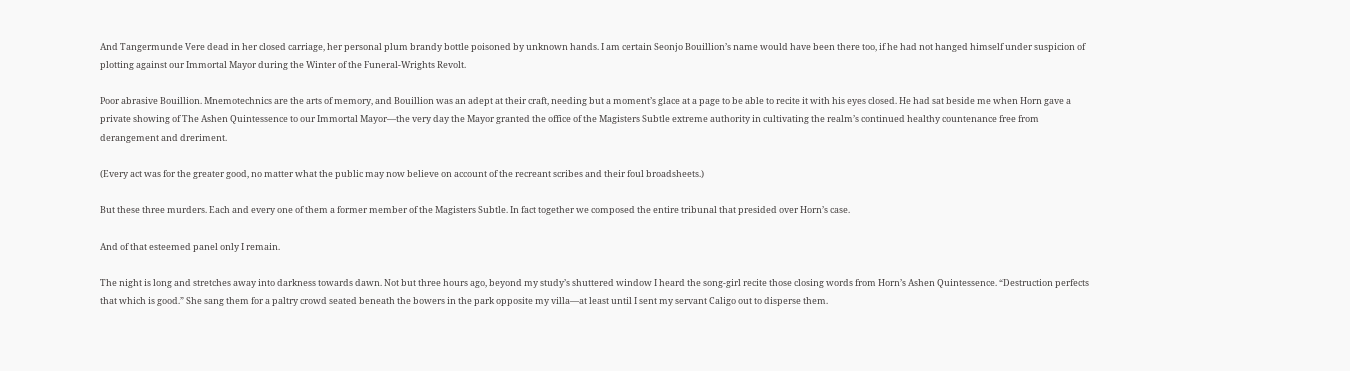And Tangermunde Vere dead in her closed carriage, her personal plum brandy bottle poisoned by unknown hands. I am certain Seonjo Bouillion’s name would have been there too, if he had not hanged himself under suspicion of plotting against our Immortal Mayor during the Winter of the Funeral-Wrights Revolt.

Poor abrasive Bouillion. Mnemotechnics are the arts of memory, and Bouillion was an adept at their craft, needing but a moment’s glace at a page to be able to recite it with his eyes closed. He had sat beside me when Horn gave a private showing of The Ashen Quintessence to our Immortal Mayor—the very day the Mayor granted the office of the Magisters Subtle extreme authority in cultivating the realm’s continued healthy countenance free from derangement and dreriment.

(Every act was for the greater good, no matter what the public may now believe on account of the recreant scribes and their foul broadsheets.)

But these three murders. Each and every one of them a former member of the Magisters Subtle. In fact together we composed the entire tribunal that presided over Horn’s case.

And of that esteemed panel only I remain.

The night is long and stretches away into darkness towards dawn. Not but three hours ago, beyond my study’s shuttered window I heard the song-girl recite those closing words from Horn’s Ashen Quintessence. “Destruction perfects that which is good.” She sang them for a paltry crowd seated beneath the bowers in the park opposite my villa—at least until I sent my servant Caligo out to disperse them.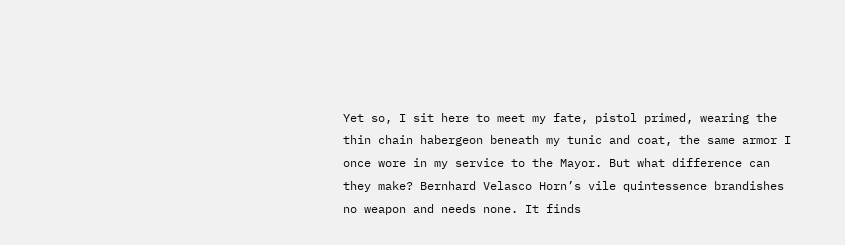Yet so, I sit here to meet my fate, pistol primed, wearing the thin chain habergeon beneath my tunic and coat, the same armor I once wore in my service to the Mayor. But what difference can they make? Bernhard Velasco Horn’s vile quintessence brandishes no weapon and needs none. It finds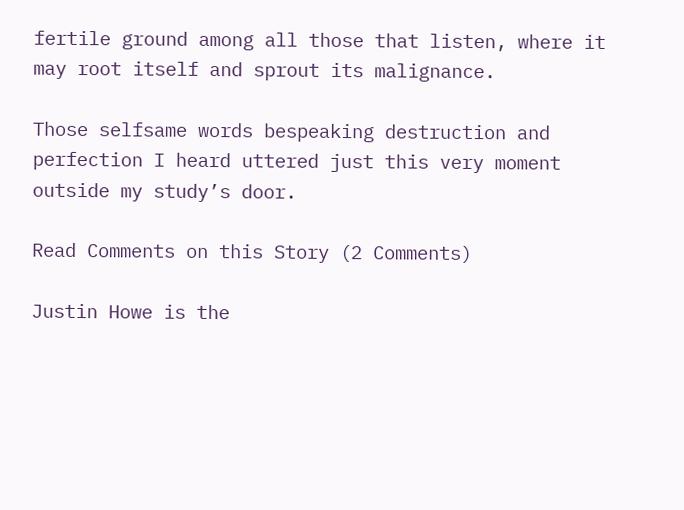fertile ground among all those that listen, where it may root itself and sprout its malignance.

Those selfsame words bespeaking destruction and perfection I heard uttered just this very moment outside my study’s door.

Read Comments on this Story (2 Comments)

Justin Howe is the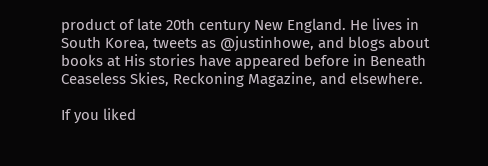product of late 20th century New England. He lives in South Korea, tweets as @justinhowe, and blogs about books at His stories have appeared before in Beneath Ceaseless Skies, Reckoning Magazine, and elsewhere.

If you liked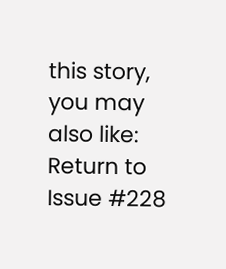this story, you may also like:
Return to Issue #228